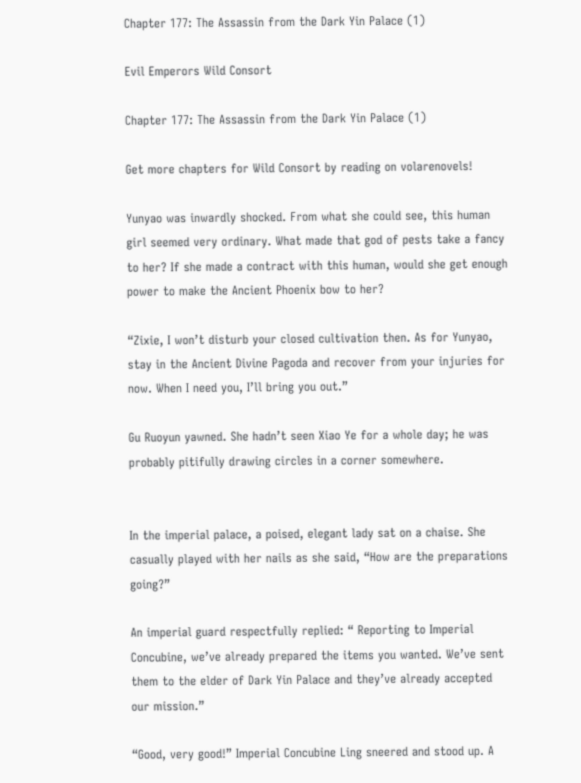Chapter 177: The Assassin from the Dark Yin Palace (1)

Evil Emperors Wild Consort

Chapter 177: The Assassin from the Dark Yin Palace (1)

Get more chapters for Wild Consort by reading on volarenovels!

Yunyao was inwardly shocked. From what she could see, this human girl seemed very ordinary. What made that god of pests take a fancy to her? If she made a contract with this human, would she get enough power to make the Ancient Phoenix bow to her?

“Zixie, I won’t disturb your closed cultivation then. As for Yunyao, stay in the Ancient Divine Pagoda and recover from your injuries for now. When I need you, I’ll bring you out.”

Gu Ruoyun yawned. She hadn’t seen Xiao Ye for a whole day; he was probably pitifully drawing circles in a corner somewhere.


In the imperial palace, a poised, elegant lady sat on a chaise. She casually played with her nails as she said, “How are the preparations going?”

An imperial guard respectfully replied: “ Reporting to Imperial Concubine, we’ve already prepared the items you wanted. We’ve sent them to the elder of Dark Yin Palace and they’ve already accepted our mission.”

“Good, very good!” Imperial Concubine Ling sneered and stood up. A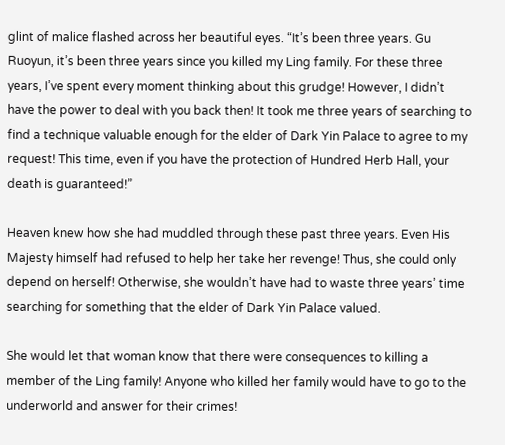glint of malice flashed across her beautiful eyes. “It’s been three years. Gu Ruoyun, it’s been three years since you killed my Ling family. For these three years, I’ve spent every moment thinking about this grudge! However, I didn’t have the power to deal with you back then! It took me three years of searching to find a technique valuable enough for the elder of Dark Yin Palace to agree to my request! This time, even if you have the protection of Hundred Herb Hall, your death is guaranteed!”

Heaven knew how she had muddled through these past three years. Even His Majesty himself had refused to help her take her revenge! Thus, she could only depend on herself! Otherwise, she wouldn’t have had to waste three years’ time searching for something that the elder of Dark Yin Palace valued.

She would let that woman know that there were consequences to killing a member of the Ling family! Anyone who killed her family would have to go to the underworld and answer for their crimes!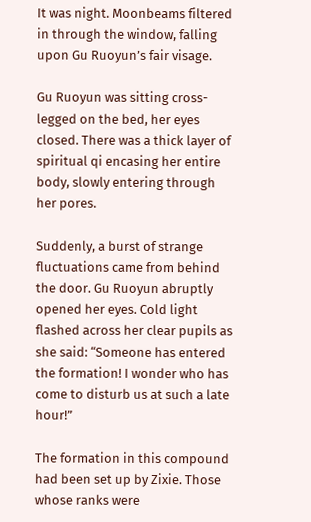It was night. Moonbeams filtered in through the window, falling upon Gu Ruoyun’s fair visage.

Gu Ruoyun was sitting cross-legged on the bed, her eyes closed. There was a thick layer of spiritual qi encasing her entire body, slowly entering through her pores.

Suddenly, a burst of strange fluctuations came from behind the door. Gu Ruoyun abruptly opened her eyes. Cold light flashed across her clear pupils as she said: “Someone has entered the formation! I wonder who has come to disturb us at such a late hour!”

The formation in this compound had been set up by Zixie. Those whose ranks were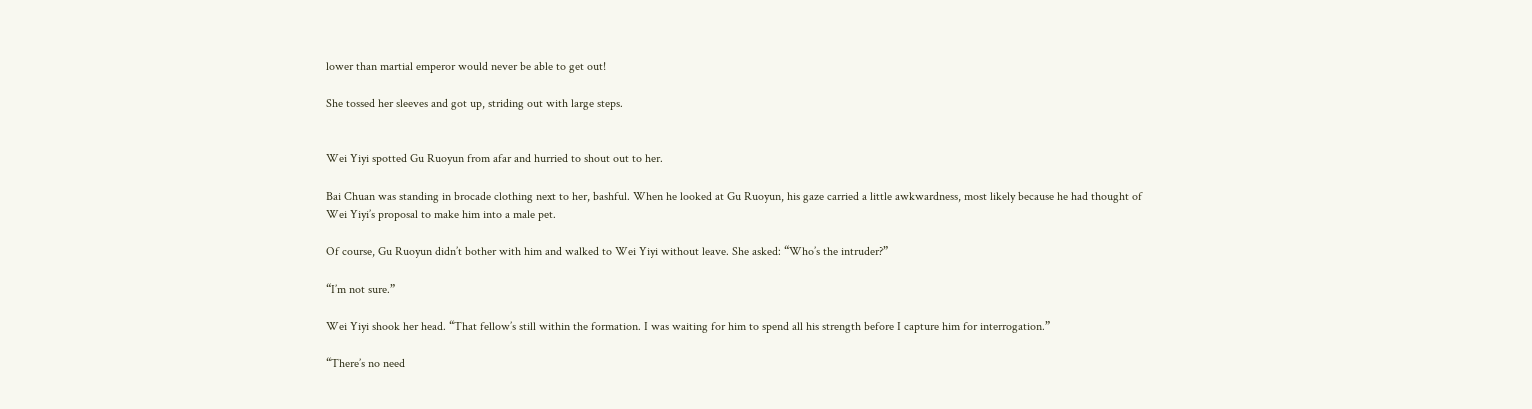lower than martial emperor would never be able to get out!

She tossed her sleeves and got up, striding out with large steps.


Wei Yiyi spotted Gu Ruoyun from afar and hurried to shout out to her.

Bai Chuan was standing in brocade clothing next to her, bashful. When he looked at Gu Ruoyun, his gaze carried a little awkwardness, most likely because he had thought of Wei Yiyi’s proposal to make him into a male pet.

Of course, Gu Ruoyun didn’t bother with him and walked to Wei Yiyi without leave. She asked: “Who’s the intruder?”

“I’m not sure.”

Wei Yiyi shook her head. “That fellow’s still within the formation. I was waiting for him to spend all his strength before I capture him for interrogation.”

“There’s no need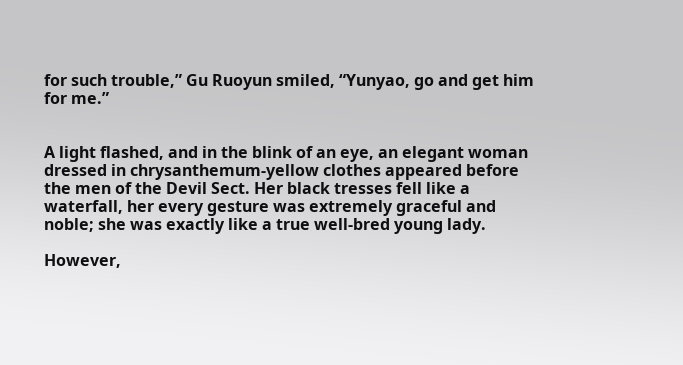for such trouble,” Gu Ruoyun smiled, “Yunyao, go and get him for me.”


A light flashed, and in the blink of an eye, an elegant woman dressed in chrysanthemum-yellow clothes appeared before the men of the Devil Sect. Her black tresses fell like a waterfall, her every gesture was extremely graceful and noble; she was exactly like a true well-bred young lady.

However,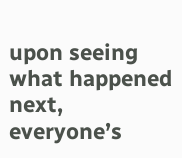upon seeing what happened next, everyone’s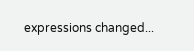expressions changed...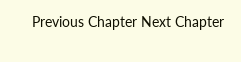Previous Chapter Next Chapter